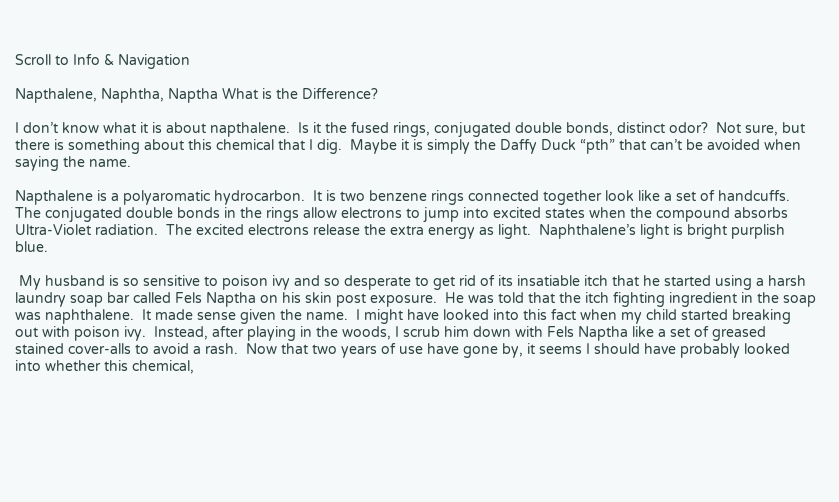Scroll to Info & Navigation

Napthalene, Naphtha, Naptha What is the Difference?

I don’t know what it is about napthalene.  Is it the fused rings, conjugated double bonds, distinct odor?  Not sure, but there is something about this chemical that I dig.  Maybe it is simply the Daffy Duck “pth” that can’t be avoided when saying the name.

Napthalene is a polyaromatic hydrocarbon.  It is two benzene rings connected together look like a set of handcuffs.  The conjugated double bonds in the rings allow electrons to jump into excited states when the compound absorbs Ultra-Violet radiation.  The excited electrons release the extra energy as light.  Naphthalene’s light is bright purplish blue.

 My husband is so sensitive to poison ivy and so desperate to get rid of its insatiable itch that he started using a harsh laundry soap bar called Fels Naptha on his skin post exposure.  He was told that the itch fighting ingredient in the soap was naphthalene.  It made sense given the name.  I might have looked into this fact when my child started breaking out with poison ivy.  Instead, after playing in the woods, I scrub him down with Fels Naptha like a set of greased stained cover-alls to avoid a rash.  Now that two years of use have gone by, it seems I should have probably looked into whether this chemical,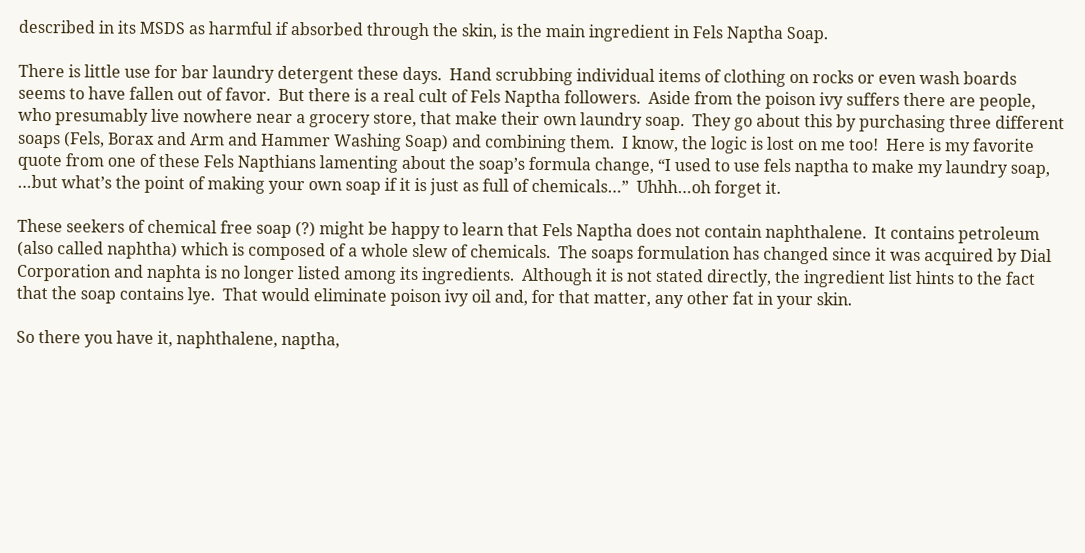described in its MSDS as harmful if absorbed through the skin, is the main ingredient in Fels Naptha Soap.

There is little use for bar laundry detergent these days.  Hand scrubbing individual items of clothing on rocks or even wash boards seems to have fallen out of favor.  But there is a real cult of Fels Naptha followers.  Aside from the poison ivy suffers there are people, who presumably live nowhere near a grocery store, that make their own laundry soap.  They go about this by purchasing three different soaps (Fels, Borax and Arm and Hammer Washing Soap) and combining them.  I know, the logic is lost on me too!  Here is my favorite quote from one of these Fels Napthians lamenting about the soap’s formula change, “I used to use fels naptha to make my laundry soap, …but what’s the point of making your own soap if it is just as full of chemicals…”  Uhhh…oh forget it.

These seekers of chemical free soap (?) might be happy to learn that Fels Naptha does not contain naphthalene.  It contains petroleum (also called naphtha) which is composed of a whole slew of chemicals.  The soaps formulation has changed since it was acquired by Dial Corporation and naphta is no longer listed among its ingredients.  Although it is not stated directly, the ingredient list hints to the fact that the soap contains lye.  That would eliminate poison ivy oil and, for that matter, any other fat in your skin.

So there you have it, naphthalene, naptha,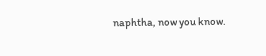naphtha, now you know.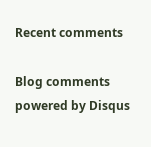Recent comments

Blog comments powered by Disqus